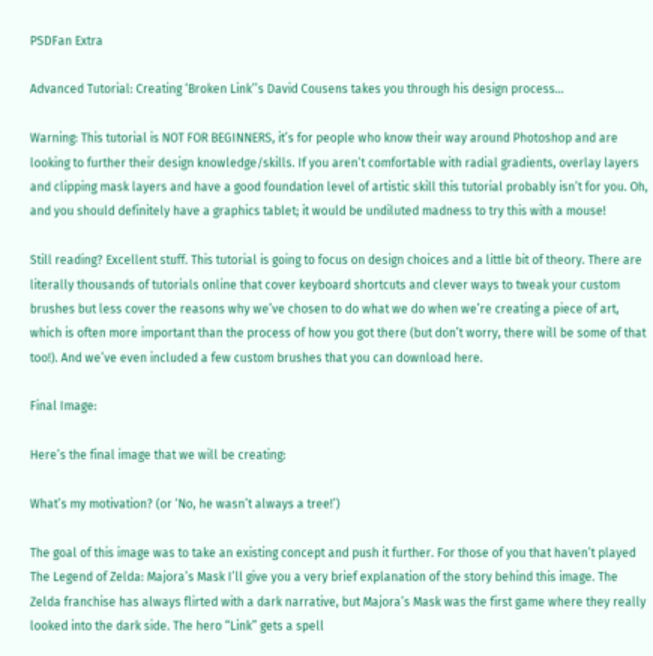PSDFan Extra

Advanced Tutorial: Creating ‘Broken Link’’s David Cousens takes you through his design process…

Warning: This tutorial is NOT FOR BEGINNERS, it’s for people who know their way around Photoshop and are looking to further their design knowledge/skills. If you aren’t comfortable with radial gradients, overlay layers and clipping mask layers and have a good foundation level of artistic skill this tutorial probably isn’t for you. Oh, and you should definitely have a graphics tablet; it would be undiluted madness to try this with a mouse!

Still reading? Excellent stuff. This tutorial is going to focus on design choices and a little bit of theory. There are literally thousands of tutorials online that cover keyboard shortcuts and clever ways to tweak your custom brushes but less cover the reasons why we’ve chosen to do what we do when we’re creating a piece of art, which is often more important than the process of how you got there (but don’t worry, there will be some of that too!). And we’ve even included a few custom brushes that you can download here.

Final Image:

Here’s the final image that we will be creating:

What’s my motivation? (or ‘No, he wasn’t always a tree!’)

The goal of this image was to take an existing concept and push it further. For those of you that haven’t played The Legend of Zelda: Majora’s Mask I’ll give you a very brief explanation of the story behind this image. The Zelda franchise has always flirted with a dark narrative, but Majora’s Mask was the first game where they really looked into the dark side. The hero “Link” gets a spell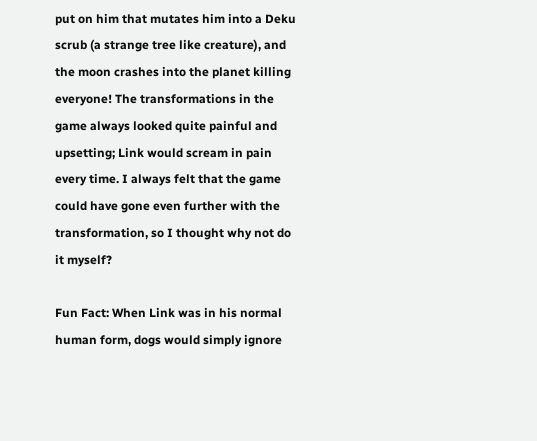put on him that mutates him into a Deku scrub (a strange tree like creature), and the moon crashes into the planet killing everyone! The transformations in the game always looked quite painful and upsetting; Link would scream in pain every time. I always felt that the game could have gone even further with the transformation, so I thought why not do it myself?

Fun Fact: When Link was in his normal human form, dogs would simply ignore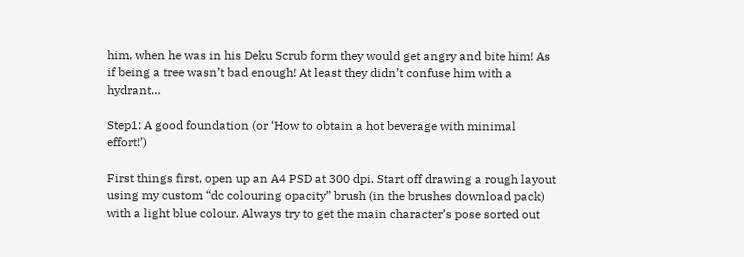him, when he was in his Deku Scrub form they would get angry and bite him! As if being a tree wasn’t bad enough! At least they didn’t confuse him with a hydrant…

Step1: A good foundation (or ‘How to obtain a hot beverage with minimal effort!’)

First things first, open up an A4 PSD at 300 dpi. Start off drawing a rough layout using my custom “dc colouring opacity” brush (in the brushes download pack) with a light blue colour. Always try to get the main character’s pose sorted out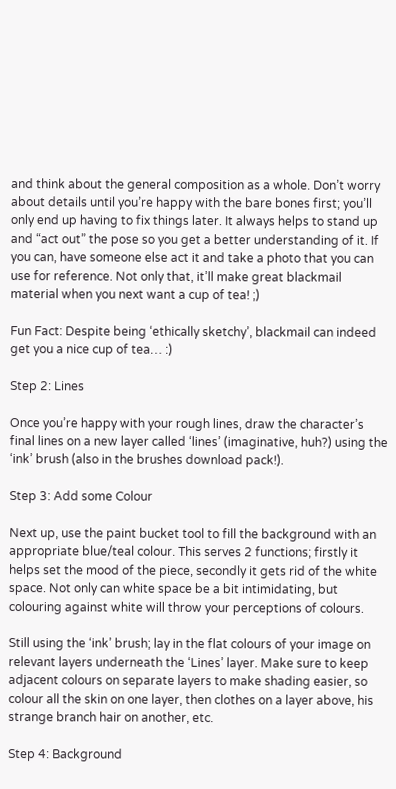and think about the general composition as a whole. Don’t worry about details until you’re happy with the bare bones first; you’ll only end up having to fix things later. It always helps to stand up and “act out” the pose so you get a better understanding of it. If you can, have someone else act it and take a photo that you can use for reference. Not only that, it’ll make great blackmail material when you next want a cup of tea! ;)

Fun Fact: Despite being ‘ethically sketchy’, blackmail can indeed get you a nice cup of tea… :)

Step 2: Lines

Once you’re happy with your rough lines, draw the character’s final lines on a new layer called ‘lines’ (imaginative, huh?) using the ‘ink’ brush (also in the brushes download pack!).

Step 3: Add some Colour

Next up, use the paint bucket tool to fill the background with an appropriate blue/teal colour. This serves 2 functions; firstly it helps set the mood of the piece, secondly it gets rid of the white space. Not only can white space be a bit intimidating, but colouring against white will throw your perceptions of colours.

Still using the ‘ink’ brush; lay in the flat colours of your image on relevant layers underneath the ‘Lines’ layer. Make sure to keep adjacent colours on separate layers to make shading easier, so colour all the skin on one layer, then clothes on a layer above, his strange branch hair on another, etc.

Step 4: Background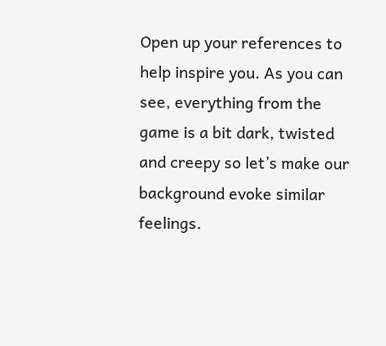Open up your references to help inspire you. As you can see, everything from the game is a bit dark, twisted and creepy so let’s make our background evoke similar feelings.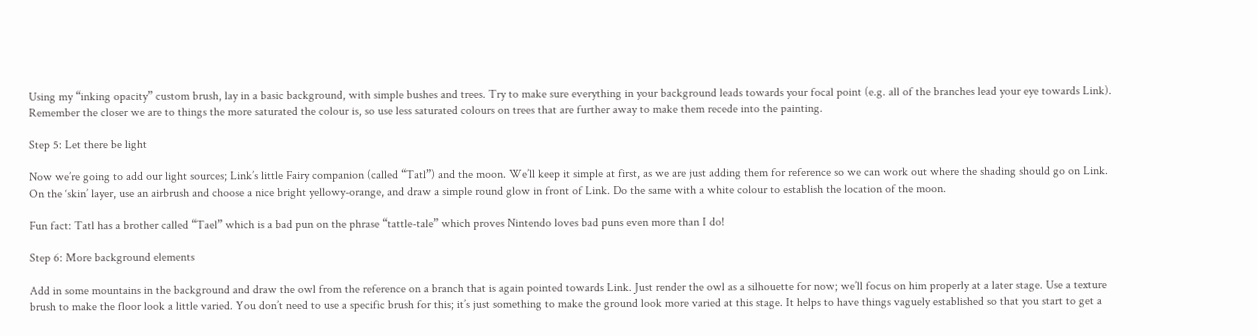Using my “inking opacity” custom brush, lay in a basic background, with simple bushes and trees. Try to make sure everything in your background leads towards your focal point (e.g. all of the branches lead your eye towards Link). Remember the closer we are to things the more saturated the colour is, so use less saturated colours on trees that are further away to make them recede into the painting.

Step 5: Let there be light

Now we’re going to add our light sources; Link’s little Fairy companion (called “Tatl”) and the moon. We’ll keep it simple at first, as we are just adding them for reference so we can work out where the shading should go on Link. On the ‘skin’ layer, use an airbrush and choose a nice bright yellowy-orange, and draw a simple round glow in front of Link. Do the same with a white colour to establish the location of the moon.

Fun fact: Tatl has a brother called “Tael” which is a bad pun on the phrase “tattle-tale” which proves Nintendo loves bad puns even more than I do!

Step 6: More background elements

Add in some mountains in the background and draw the owl from the reference on a branch that is again pointed towards Link. Just render the owl as a silhouette for now; we’ll focus on him properly at a later stage. Use a texture brush to make the floor look a little varied. You don’t need to use a specific brush for this; it’s just something to make the ground look more varied at this stage. It helps to have things vaguely established so that you start to get a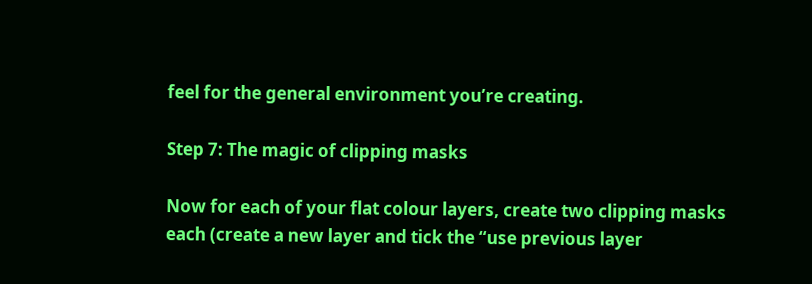feel for the general environment you’re creating.

Step 7: The magic of clipping masks

Now for each of your flat colour layers, create two clipping masks each (create a new layer and tick the “use previous layer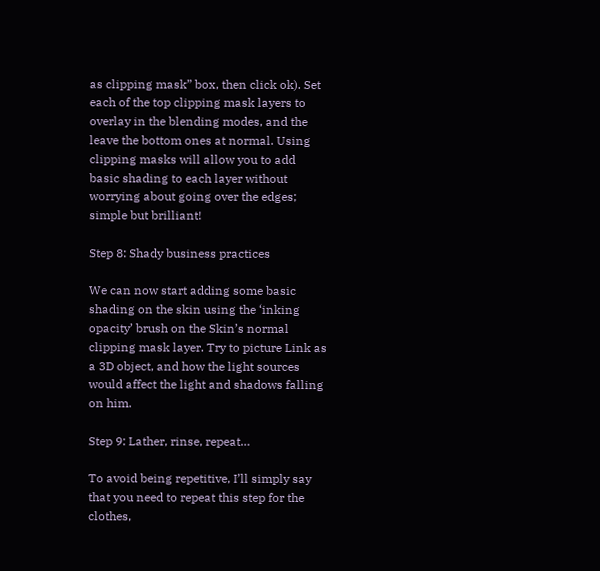as clipping mask” box, then click ok). Set each of the top clipping mask layers to overlay in the blending modes, and the leave the bottom ones at normal. Using clipping masks will allow you to add basic shading to each layer without worrying about going over the edges; simple but brilliant!

Step 8: Shady business practices

We can now start adding some basic shading on the skin using the ‘inking opacity’ brush on the Skin’s normal clipping mask layer. Try to picture Link as a 3D object, and how the light sources would affect the light and shadows falling on him.

Step 9: Lather, rinse, repeat…

To avoid being repetitive, I’ll simply say that you need to repeat this step for the clothes,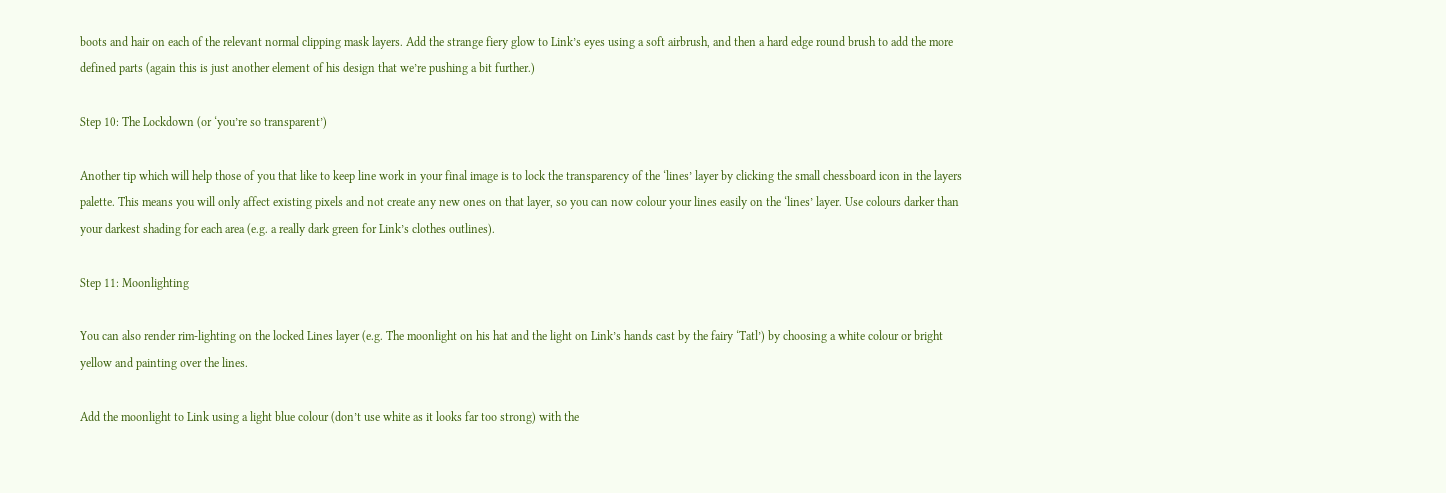boots and hair on each of the relevant normal clipping mask layers. Add the strange fiery glow to Link’s eyes using a soft airbrush, and then a hard edge round brush to add the more defined parts (again this is just another element of his design that we’re pushing a bit further.)

Step 10: The Lockdown (or ‘you’re so transparent’)

Another tip which will help those of you that like to keep line work in your final image is to lock the transparency of the ‘lines’ layer by clicking the small chessboard icon in the layers palette. This means you will only affect existing pixels and not create any new ones on that layer, so you can now colour your lines easily on the ‘lines’ layer. Use colours darker than your darkest shading for each area (e.g. a really dark green for Link’s clothes outlines).

Step 11: Moonlighting

You can also render rim-lighting on the locked Lines layer (e.g. The moonlight on his hat and the light on Link’s hands cast by the fairy ‘Tatl’) by choosing a white colour or bright yellow and painting over the lines.

Add the moonlight to Link using a light blue colour (don’t use white as it looks far too strong) with the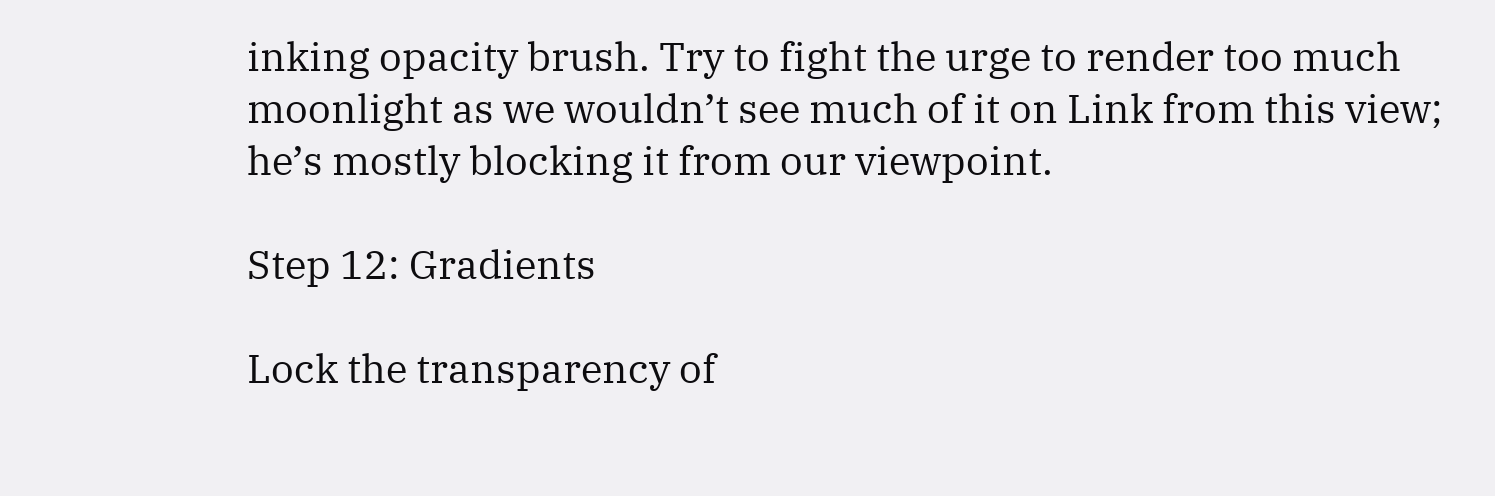inking opacity brush. Try to fight the urge to render too much moonlight as we wouldn’t see much of it on Link from this view; he’s mostly blocking it from our viewpoint.

Step 12: Gradients

Lock the transparency of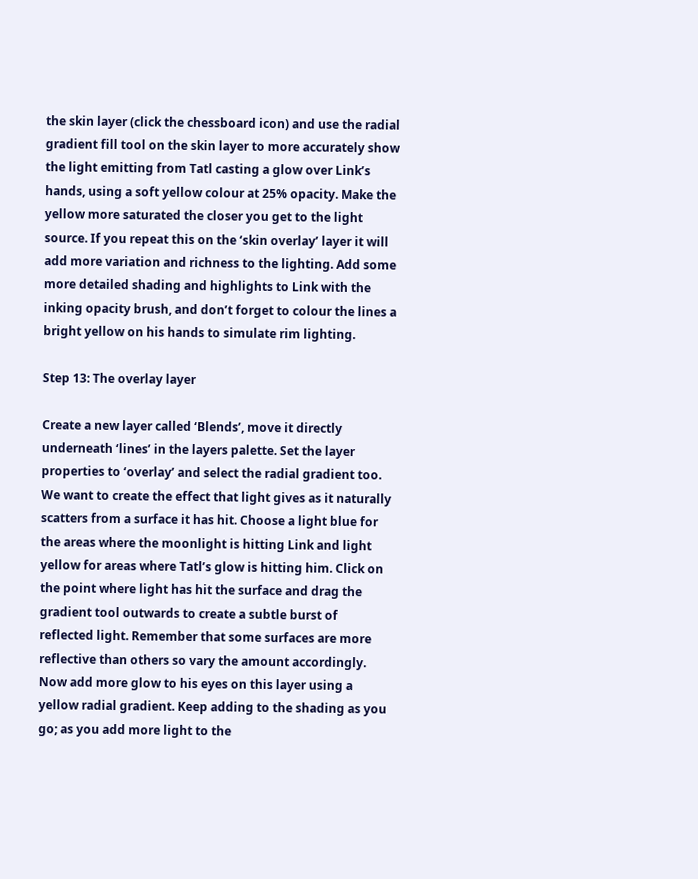the skin layer (click the chessboard icon) and use the radial gradient fill tool on the skin layer to more accurately show the light emitting from Tatl casting a glow over Link’s hands, using a soft yellow colour at 25% opacity. Make the yellow more saturated the closer you get to the light source. If you repeat this on the ‘skin overlay’ layer it will add more variation and richness to the lighting. Add some more detailed shading and highlights to Link with the inking opacity brush, and don’t forget to colour the lines a bright yellow on his hands to simulate rim lighting.

Step 13: The overlay layer

Create a new layer called ‘Blends’, move it directly underneath ‘lines’ in the layers palette. Set the layer properties to ‘overlay’ and select the radial gradient too. We want to create the effect that light gives as it naturally scatters from a surface it has hit. Choose a light blue for the areas where the moonlight is hitting Link and light yellow for areas where Tatl’s glow is hitting him. Click on the point where light has hit the surface and drag the gradient tool outwards to create a subtle burst of reflected light. Remember that some surfaces are more reflective than others so vary the amount accordingly. Now add more glow to his eyes on this layer using a yellow radial gradient. Keep adding to the shading as you go; as you add more light to the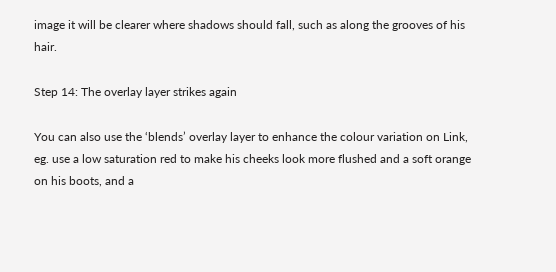image it will be clearer where shadows should fall, such as along the grooves of his hair.

Step 14: The overlay layer strikes again

You can also use the ‘blends’ overlay layer to enhance the colour variation on Link, eg. use a low saturation red to make his cheeks look more flushed and a soft orange on his boots, and a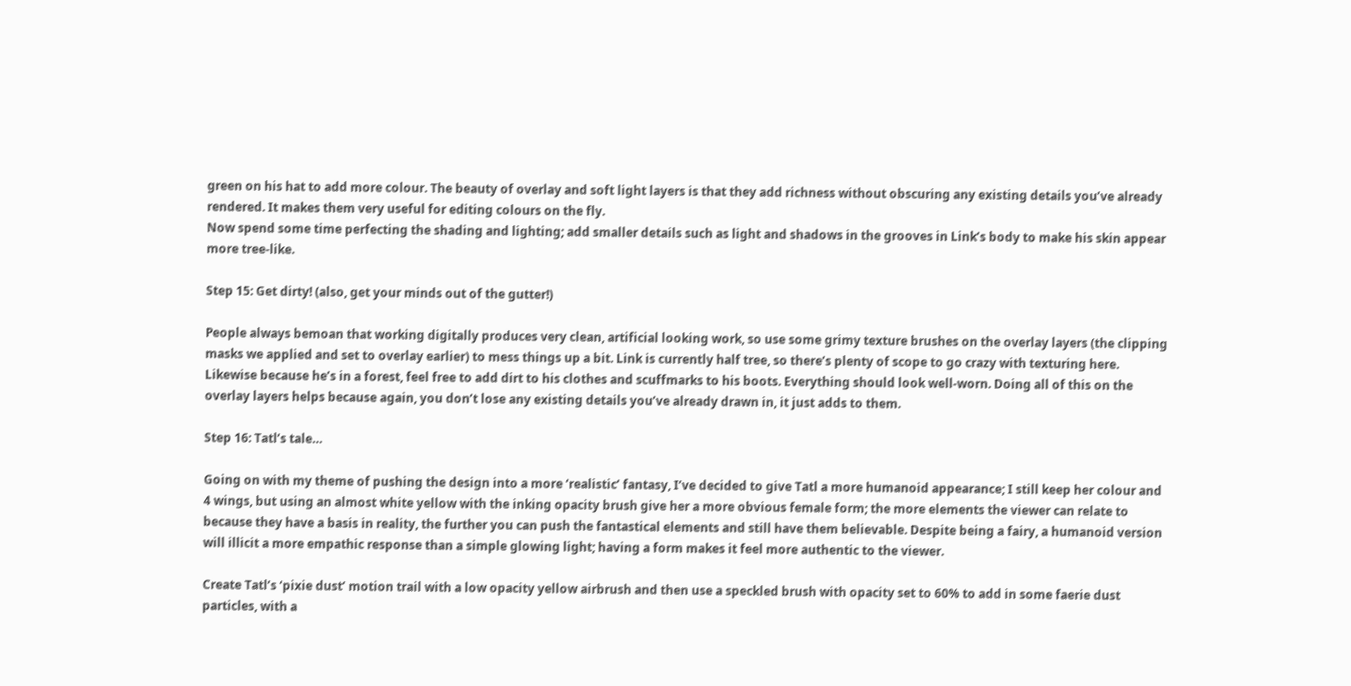green on his hat to add more colour. The beauty of overlay and soft light layers is that they add richness without obscuring any existing details you’ve already rendered. It makes them very useful for editing colours on the fly.
Now spend some time perfecting the shading and lighting; add smaller details such as light and shadows in the grooves in Link’s body to make his skin appear more tree-like.

Step 15: Get dirty! (also, get your minds out of the gutter!)

People always bemoan that working digitally produces very clean, artificial looking work, so use some grimy texture brushes on the overlay layers (the clipping masks we applied and set to overlay earlier) to mess things up a bit. Link is currently half tree, so there’s plenty of scope to go crazy with texturing here. Likewise because he’s in a forest, feel free to add dirt to his clothes and scuffmarks to his boots. Everything should look well-worn. Doing all of this on the overlay layers helps because again, you don’t lose any existing details you’ve already drawn in, it just adds to them.

Step 16: Tatl’s tale…

Going on with my theme of pushing the design into a more ‘realistic’ fantasy, I’ve decided to give Tatl a more humanoid appearance; I still keep her colour and 4 wings, but using an almost white yellow with the inking opacity brush give her a more obvious female form; the more elements the viewer can relate to because they have a basis in reality, the further you can push the fantastical elements and still have them believable. Despite being a fairy, a humanoid version will illicit a more empathic response than a simple glowing light; having a form makes it feel more authentic to the viewer.

Create Tatl’s ‘pixie dust’ motion trail with a low opacity yellow airbrush and then use a speckled brush with opacity set to 60% to add in some faerie dust particles, with a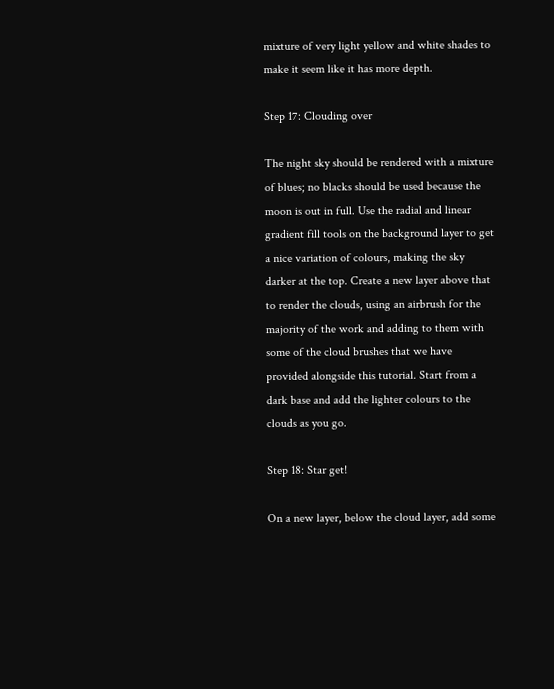mixture of very light yellow and white shades to make it seem like it has more depth.

Step 17: Clouding over

The night sky should be rendered with a mixture of blues; no blacks should be used because the moon is out in full. Use the radial and linear gradient fill tools on the background layer to get a nice variation of colours, making the sky darker at the top. Create a new layer above that to render the clouds, using an airbrush for the majority of the work and adding to them with some of the cloud brushes that we have provided alongside this tutorial. Start from a dark base and add the lighter colours to the clouds as you go.

Step 18: Star get!

On a new layer, below the cloud layer, add some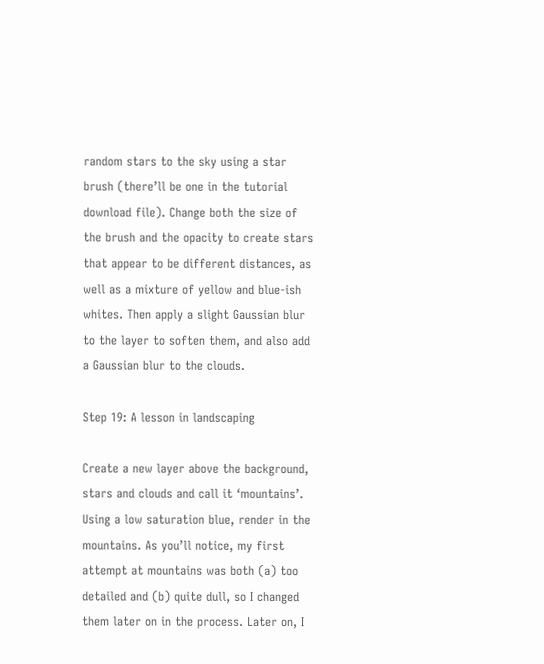random stars to the sky using a star brush (there’ll be one in the tutorial download file). Change both the size of the brush and the opacity to create stars that appear to be different distances, as well as a mixture of yellow and blue-ish whites. Then apply a slight Gaussian blur to the layer to soften them, and also add a Gaussian blur to the clouds.

Step 19: A lesson in landscaping

Create a new layer above the background, stars and clouds and call it ‘mountains’. Using a low saturation blue, render in the mountains. As you’ll notice, my first attempt at mountains was both (a) too detailed and (b) quite dull, so I changed them later on in the process. Later on, I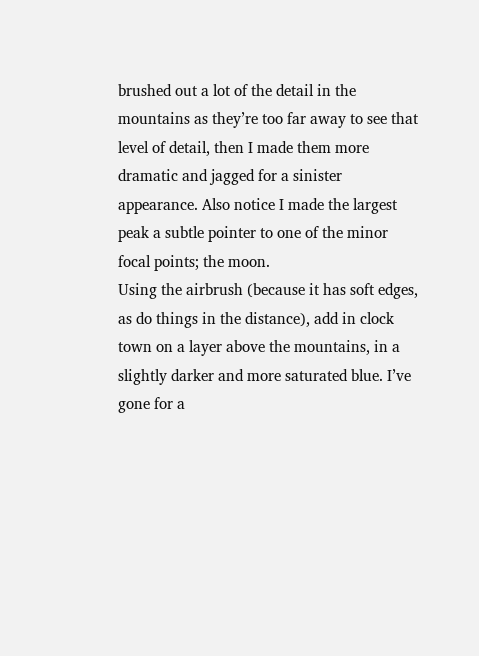brushed out a lot of the detail in the mountains as they’re too far away to see that level of detail, then I made them more dramatic and jagged for a sinister appearance. Also notice I made the largest peak a subtle pointer to one of the minor focal points; the moon.
Using the airbrush (because it has soft edges, as do things in the distance), add in clock town on a layer above the mountains, in a slightly darker and more saturated blue. I’ve gone for a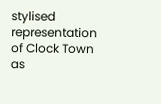stylised representation of Clock Town as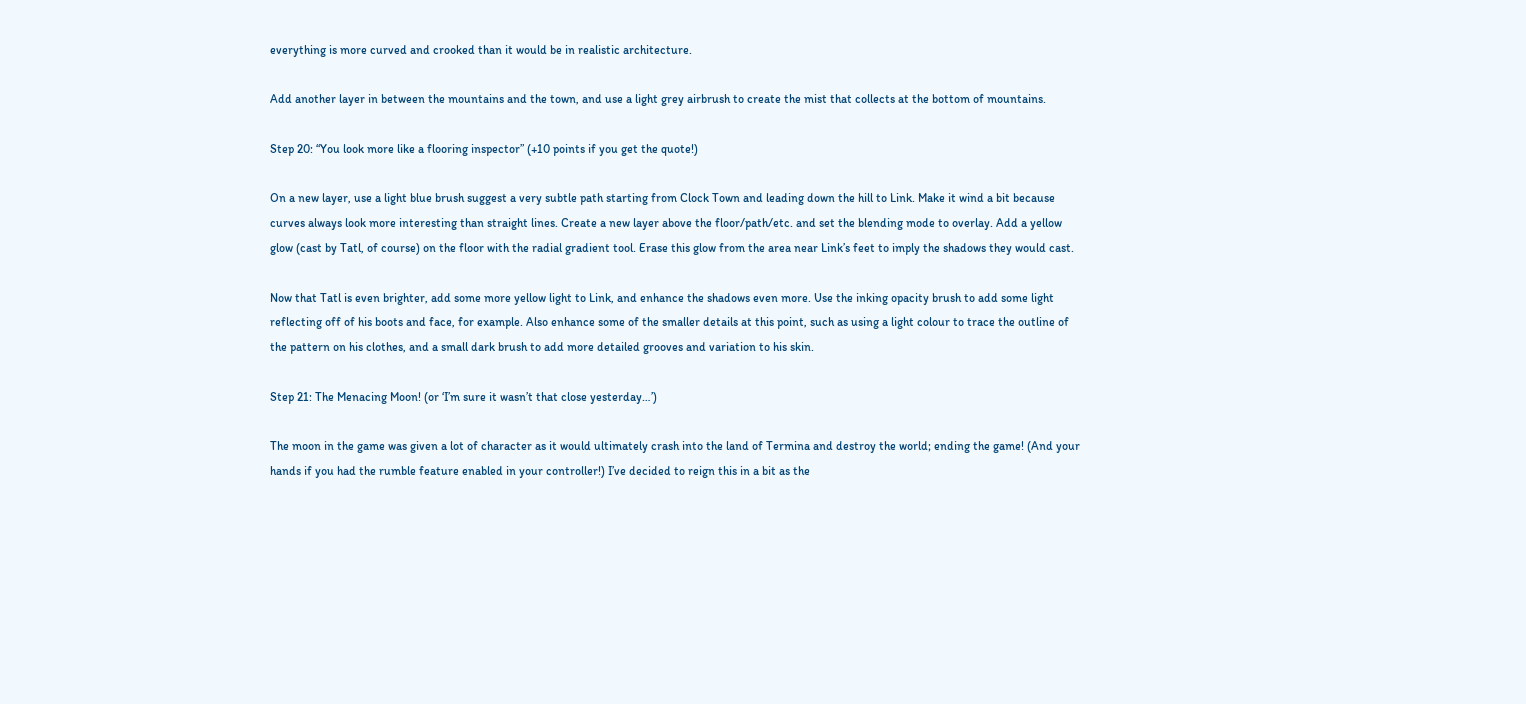everything is more curved and crooked than it would be in realistic architecture.

Add another layer in between the mountains and the town, and use a light grey airbrush to create the mist that collects at the bottom of mountains.

Step 20: “You look more like a flooring inspector” (+10 points if you get the quote!)

On a new layer, use a light blue brush suggest a very subtle path starting from Clock Town and leading down the hill to Link. Make it wind a bit because curves always look more interesting than straight lines. Create a new layer above the floor/path/etc. and set the blending mode to overlay. Add a yellow glow (cast by Tatl, of course) on the floor with the radial gradient tool. Erase this glow from the area near Link’s feet to imply the shadows they would cast.

Now that Tatl is even brighter, add some more yellow light to Link, and enhance the shadows even more. Use the inking opacity brush to add some light reflecting off of his boots and face, for example. Also enhance some of the smaller details at this point, such as using a light colour to trace the outline of the pattern on his clothes, and a small dark brush to add more detailed grooves and variation to his skin.

Step 21: The Menacing Moon! (or ‘I’m sure it wasn’t that close yesterday…’)

The moon in the game was given a lot of character as it would ultimately crash into the land of Termina and destroy the world; ending the game! (And your hands if you had the rumble feature enabled in your controller!) I’ve decided to reign this in a bit as the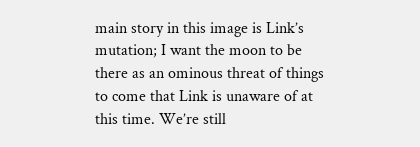main story in this image is Link’s mutation; I want the moon to be there as an ominous threat of things to come that Link is unaware of at this time. We’re still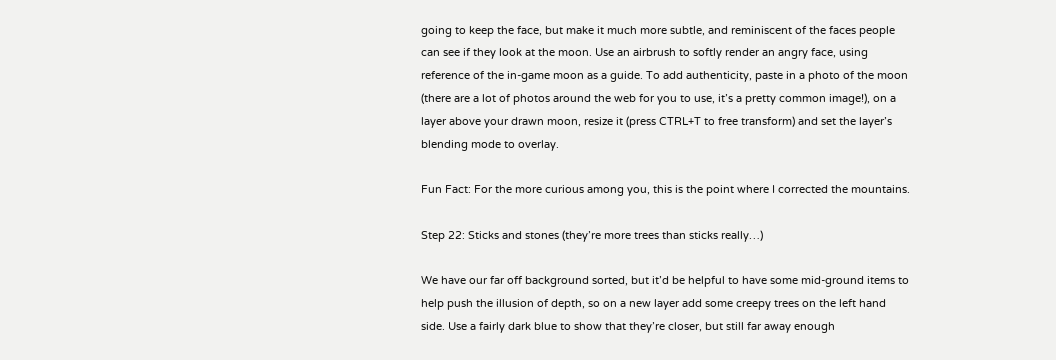going to keep the face, but make it much more subtle, and reminiscent of the faces people can see if they look at the moon. Use an airbrush to softly render an angry face, using reference of the in-game moon as a guide. To add authenticity, paste in a photo of the moon (there are a lot of photos around the web for you to use, it’s a pretty common image!), on a layer above your drawn moon, resize it (press CTRL+T to free transform) and set the layer’s blending mode to overlay.

Fun Fact: For the more curious among you, this is the point where I corrected the mountains.

Step 22: Sticks and stones (they’re more trees than sticks really…)

We have our far off background sorted, but it’d be helpful to have some mid-ground items to help push the illusion of depth, so on a new layer add some creepy trees on the left hand side. Use a fairly dark blue to show that they’re closer, but still far away enough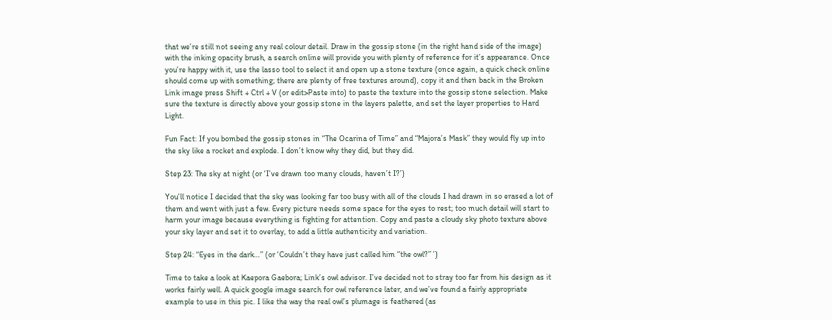that we’re still not seeing any real colour detail. Draw in the gossip stone (in the right hand side of the image) with the inking opacity brush, a search online will provide you with plenty of reference for it’s appearance. Once you’re happy with it, use the lasso tool to select it and open up a stone texture (once again, a quick check online should come up with something; there are plenty of free textures around), copy it and then back in the Broken Link image press Shift + Ctrl + V (or edit>Paste into) to paste the texture into the gossip stone selection. Make sure the texture is directly above your gossip stone in the layers palette, and set the layer properties to Hard Light.

Fun Fact: If you bombed the gossip stones in “The Ocarina of Time” and “Majora’s Mask” they would fly up into the sky like a rocket and explode. I don’t know why they did, but they did.

Step 23: The sky at night (or ‘I’ve drawn too many clouds, haven’t I?’)

You’ll notice I decided that the sky was looking far too busy with all of the clouds I had drawn in so erased a lot of them and went with just a few. Every picture needs some space for the eyes to rest; too much detail will start to harm your image because everything is fighting for attention. Copy and paste a cloudy sky photo texture above your sky layer and set it to overlay, to add a little authenticity and variation.

Step 24: “Eyes in the dark…” (or ‘Couldn’t they have just called him “the owl?” ’)

Time to take a look at Kaepora Gaebora; Link’s owl advisor. I’ve decided not to stray too far from his design as it works fairly well. A quick google image search for owl reference later, and we’ve found a fairly appropriate example to use in this pic. I like the way the real owl’s plumage is feathered (as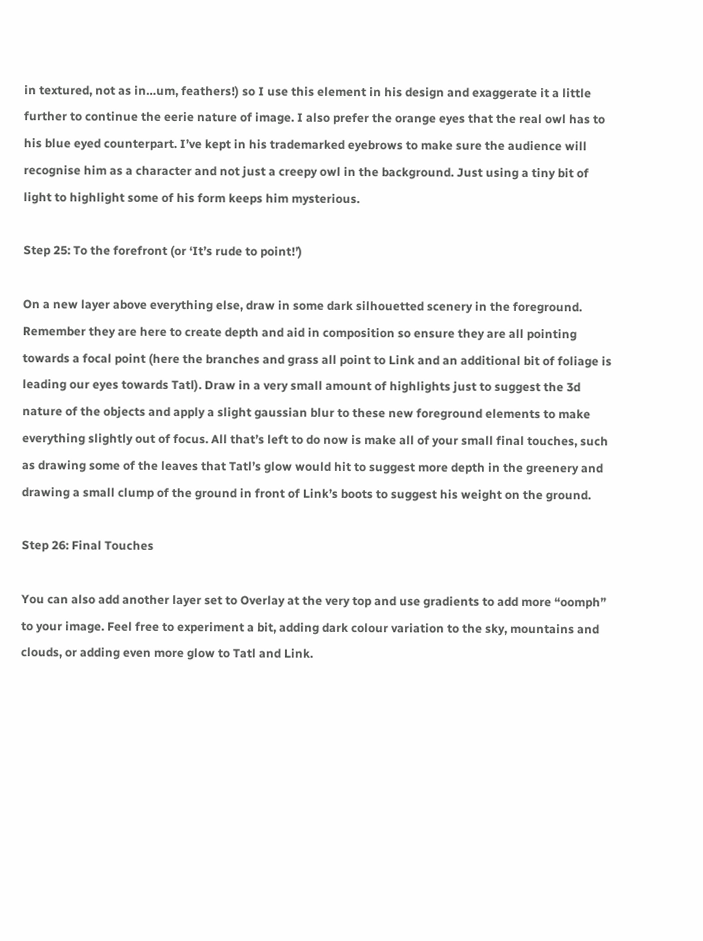in textured, not as in…um, feathers!) so I use this element in his design and exaggerate it a little further to continue the eerie nature of image. I also prefer the orange eyes that the real owl has to his blue eyed counterpart. I’ve kept in his trademarked eyebrows to make sure the audience will recognise him as a character and not just a creepy owl in the background. Just using a tiny bit of light to highlight some of his form keeps him mysterious.

Step 25: To the forefront (or ‘It’s rude to point!’)

On a new layer above everything else, draw in some dark silhouetted scenery in the foreground. Remember they are here to create depth and aid in composition so ensure they are all pointing towards a focal point (here the branches and grass all point to Link and an additional bit of foliage is leading our eyes towards Tatl). Draw in a very small amount of highlights just to suggest the 3d nature of the objects and apply a slight gaussian blur to these new foreground elements to make everything slightly out of focus. All that’s left to do now is make all of your small final touches, such as drawing some of the leaves that Tatl’s glow would hit to suggest more depth in the greenery and drawing a small clump of the ground in front of Link’s boots to suggest his weight on the ground.

Step 26: Final Touches

You can also add another layer set to Overlay at the very top and use gradients to add more “oomph” to your image. Feel free to experiment a bit, adding dark colour variation to the sky, mountains and clouds, or adding even more glow to Tatl and Link.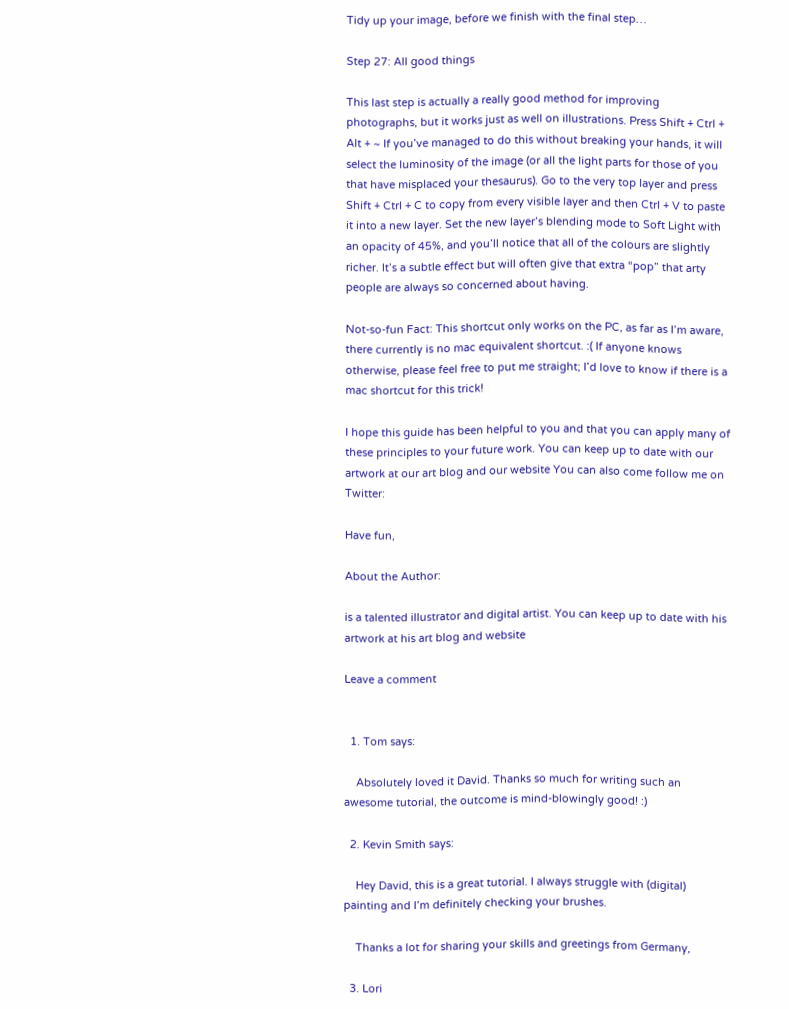Tidy up your image, before we finish with the final step…

Step 27: All good things

This last step is actually a really good method for improving photographs, but it works just as well on illustrations. Press Shift + Ctrl + Alt + ~ If you’ve managed to do this without breaking your hands, it will select the luminosity of the image (or all the light parts for those of you that have misplaced your thesaurus). Go to the very top layer and press Shift + Ctrl + C to copy from every visible layer and then Ctrl + V to paste it into a new layer. Set the new layer’s blending mode to Soft Light with an opacity of 45%, and you’ll notice that all of the colours are slightly richer. It’s a subtle effect but will often give that extra “pop” that arty people are always so concerned about having.

Not-so-fun Fact: This shortcut only works on the PC, as far as I’m aware, there currently is no mac equivalent shortcut. :( If anyone knows otherwise, please feel free to put me straight; I’d love to know if there is a mac shortcut for this trick!

I hope this guide has been helpful to you and that you can apply many of these principles to your future work. You can keep up to date with our artwork at our art blog and our website You can also come follow me on Twitter:

Have fun,

About the Author:

is a talented illustrator and digital artist. You can keep up to date with his artwork at his art blog and website

Leave a comment


  1. Tom says:

    Absolutely loved it David. Thanks so much for writing such an awesome tutorial, the outcome is mind-blowingly good! :)

  2. Kevin Smith says:

    Hey David, this is a great tutorial. I always struggle with (digital) painting and I’m definitely checking your brushes.

    Thanks a lot for sharing your skills and greetings from Germany,

  3. Lori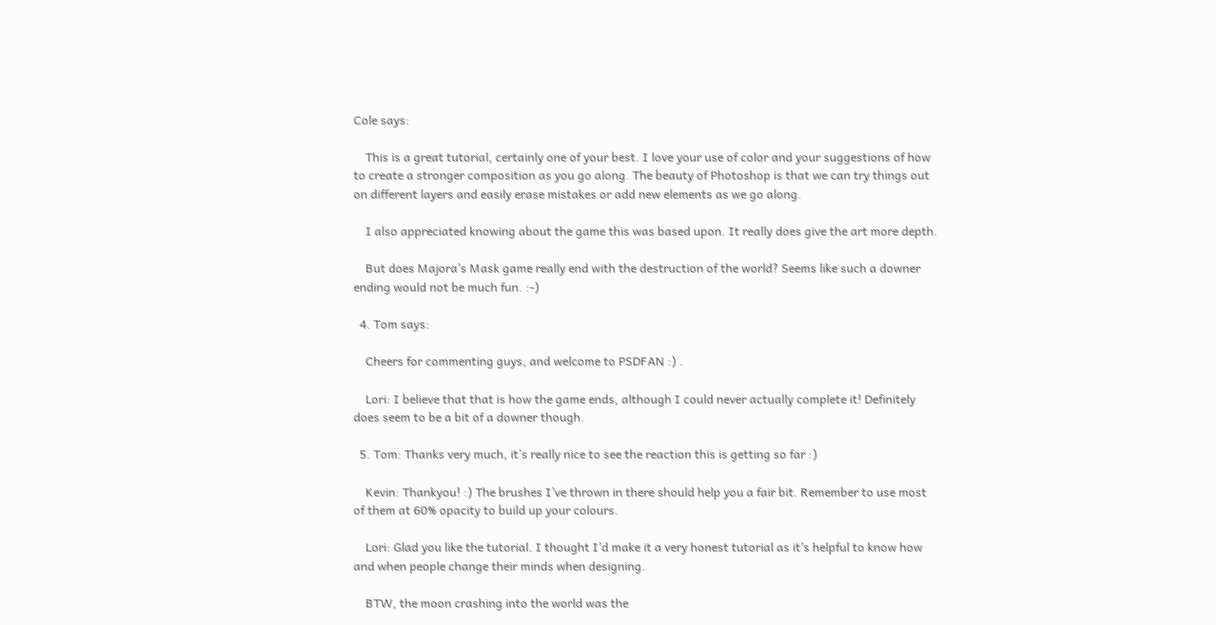Cole says:

    This is a great tutorial, certainly one of your best. I love your use of color and your suggestions of how to create a stronger composition as you go along. The beauty of Photoshop is that we can try things out on different layers and easily erase mistakes or add new elements as we go along.

    I also appreciated knowing about the game this was based upon. It really does give the art more depth.

    But does Majora’s Mask game really end with the destruction of the world? Seems like such a downer ending would not be much fun. :-)

  4. Tom says:

    Cheers for commenting guys, and welcome to PSDFAN :) .

    Lori: I believe that that is how the game ends, although I could never actually complete it! Definitely does seem to be a bit of a downer though.

  5. Tom: Thanks very much, it’s really nice to see the reaction this is getting so far :)

    Kevin: Thankyou! :) The brushes I’ve thrown in there should help you a fair bit. Remember to use most of them at 60% opacity to build up your colours.

    Lori: Glad you like the tutorial. I thought I’d make it a very honest tutorial as it’s helpful to know how and when people change their minds when designing.

    BTW, the moon crashing into the world was the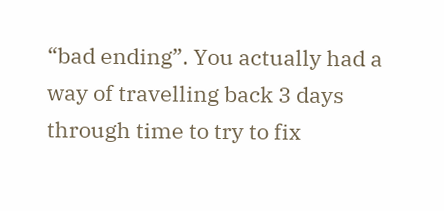“bad ending”. You actually had a way of travelling back 3 days through time to try to fix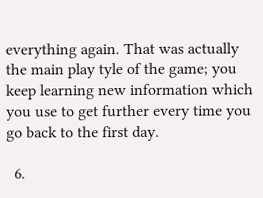everything again. That was actually the main play tyle of the game; you keep learning new information which you use to get further every time you go back to the first day.

  6.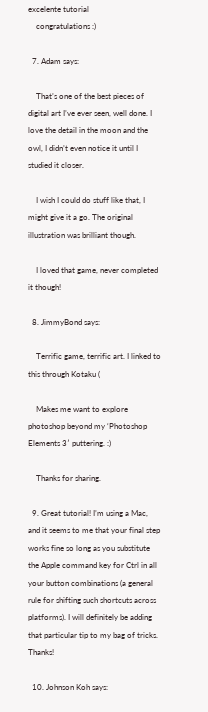excelente tutorial
    congratulations :)

  7. Adam says:

    That’s one of the best pieces of digital art I’ve ever seen, well done. I love the detail in the moon and the owl, I didn’t even notice it until I studied it closer.

    I wish I could do stuff like that, I might give it a go. The original illustration was brilliant though.

    I loved that game, never completed it though!

  8. JimmyBond says:

    Terrific game, terrific art. I linked to this through Kotaku (

    Makes me want to explore photoshop beyond my ‘Photoshop Elements 3′ puttering. :)

    Thanks for sharing.

  9. Great tutorial! I’m using a Mac, and it seems to me that your final step works fine so long as you substitute the Apple command key for Ctrl in all your button combinations (a general rule for shifting such shortcuts across platforms). I will definitely be adding that particular tip to my bag of tricks. Thanks!

  10. Johnson Koh says: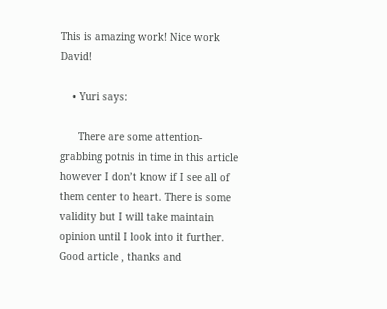This is amazing work! Nice work David!

    • Yuri says:

      There are some attention-grabbing potnis in time in this article however I don’t know if I see all of them center to heart. There is some validity but I will take maintain opinion until I look into it further. Good article , thanks and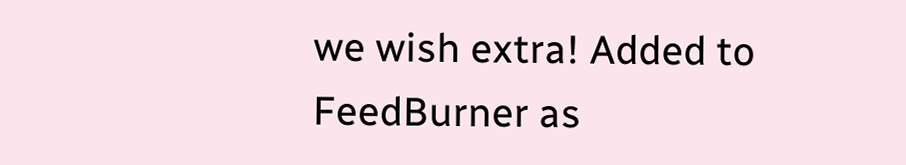we wish extra! Added to FeedBurner as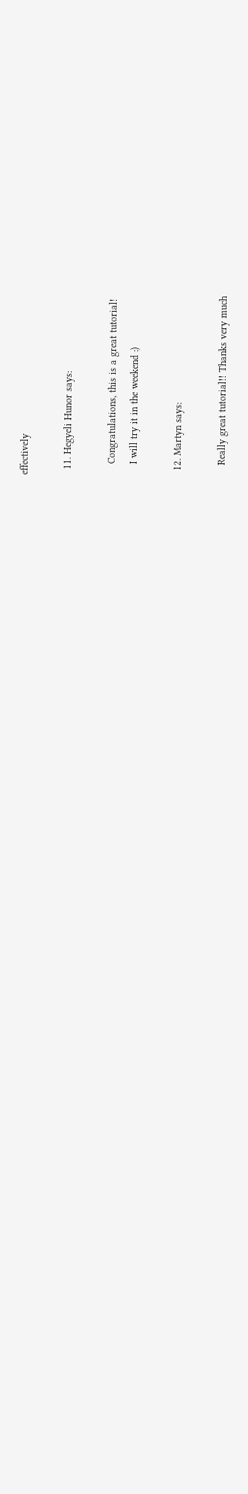effectively

  11. Hegyeli Hunor says:

    Congratulations, this is a great tutorial!
    I will try it in the weekend :)

  12. Martyn says:

    Really great tutorial!! Thanks very much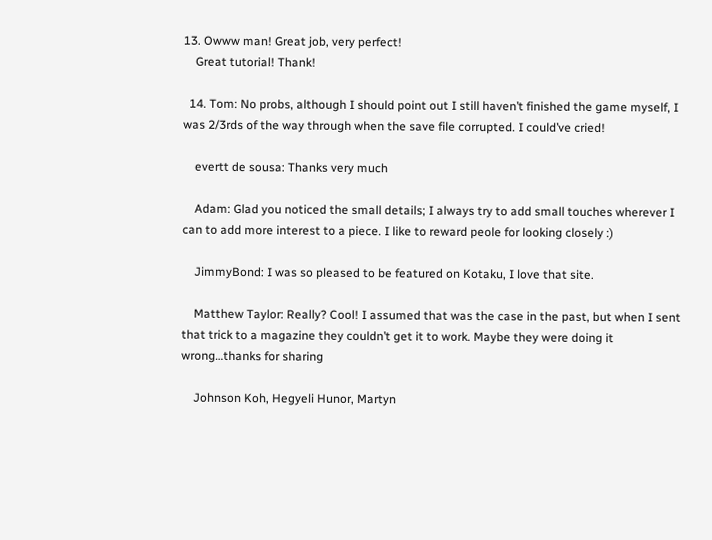13. Owww man! Great job, very perfect!
    Great tutorial! Thank!

  14. Tom: No probs, although I should point out I still haven’t finished the game myself, I was 2/3rds of the way through when the save file corrupted. I could’ve cried!

    evertt de sousa: Thanks very much

    Adam: Glad you noticed the small details; I always try to add small touches wherever I can to add more interest to a piece. I like to reward peole for looking closely :)

    JimmyBond: I was so pleased to be featured on Kotaku, I love that site.

    Matthew Taylor: Really? Cool! I assumed that was the case in the past, but when I sent that trick to a magazine they couldn’t get it to work. Maybe they were doing it wrong…thanks for sharing

    Johnson Koh, Hegyeli Hunor, Martyn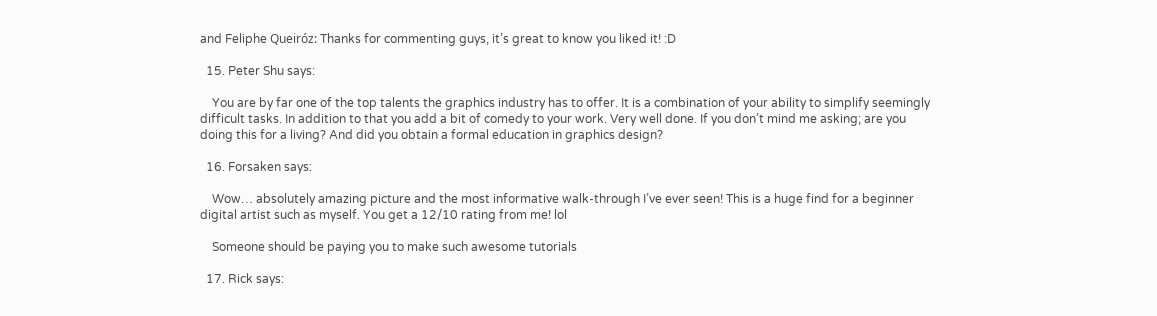and Feliphe Queiróz: Thanks for commenting guys, it’s great to know you liked it! :D

  15. Peter Shu says:

    You are by far one of the top talents the graphics industry has to offer. It is a combination of your ability to simplify seemingly difficult tasks. In addition to that you add a bit of comedy to your work. Very well done. If you don’t mind me asking; are you doing this for a living? And did you obtain a formal education in graphics design?

  16. Forsaken says:

    Wow… absolutely amazing picture and the most informative walk-through I’ve ever seen! This is a huge find for a beginner digital artist such as myself. You get a 12/10 rating from me! lol

    Someone should be paying you to make such awesome tutorials

  17. Rick says: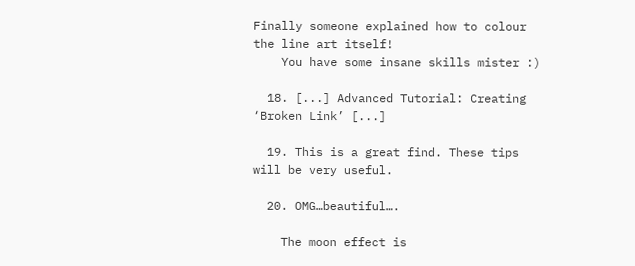Finally someone explained how to colour the line art itself!
    You have some insane skills mister :)

  18. [...] Advanced Tutorial: Creating ‘Broken Link’ [...]

  19. This is a great find. These tips will be very useful.

  20. OMG…beautiful….

    The moon effect is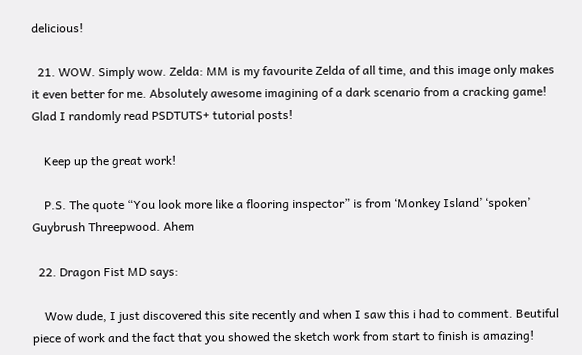delicious!

  21. WOW. Simply wow. Zelda: MM is my favourite Zelda of all time, and this image only makes it even better for me. Absolutely awesome imagining of a dark scenario from a cracking game! Glad I randomly read PSDTUTS+ tutorial posts!

    Keep up the great work!

    P.S. The quote “You look more like a flooring inspector” is from ‘Monkey Island’ ‘spoken’ Guybrush Threepwood. Ahem

  22. Dragon Fist MD says:

    Wow dude, I just discovered this site recently and when I saw this i had to comment. Beutiful piece of work and the fact that you showed the sketch work from start to finish is amazing!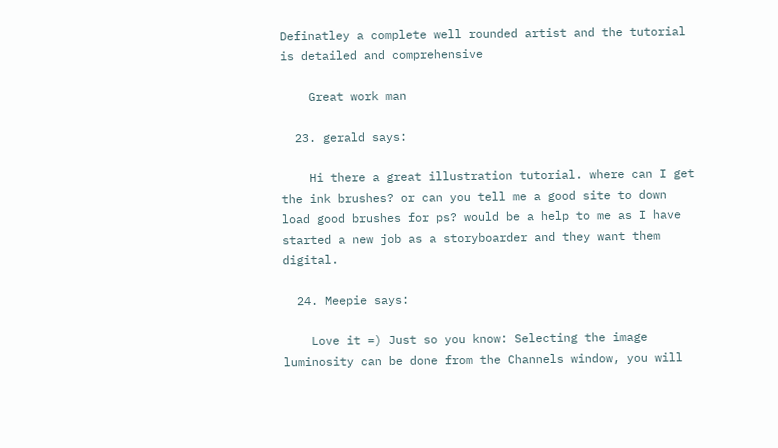Definatley a complete well rounded artist and the tutorial is detailed and comprehensive

    Great work man

  23. gerald says:

    Hi there a great illustration tutorial. where can I get the ink brushes? or can you tell me a good site to down load good brushes for ps? would be a help to me as I have started a new job as a storyboarder and they want them digital.

  24. Meepie says:

    Love it =) Just so you know: Selecting the image luminosity can be done from the Channels window, you will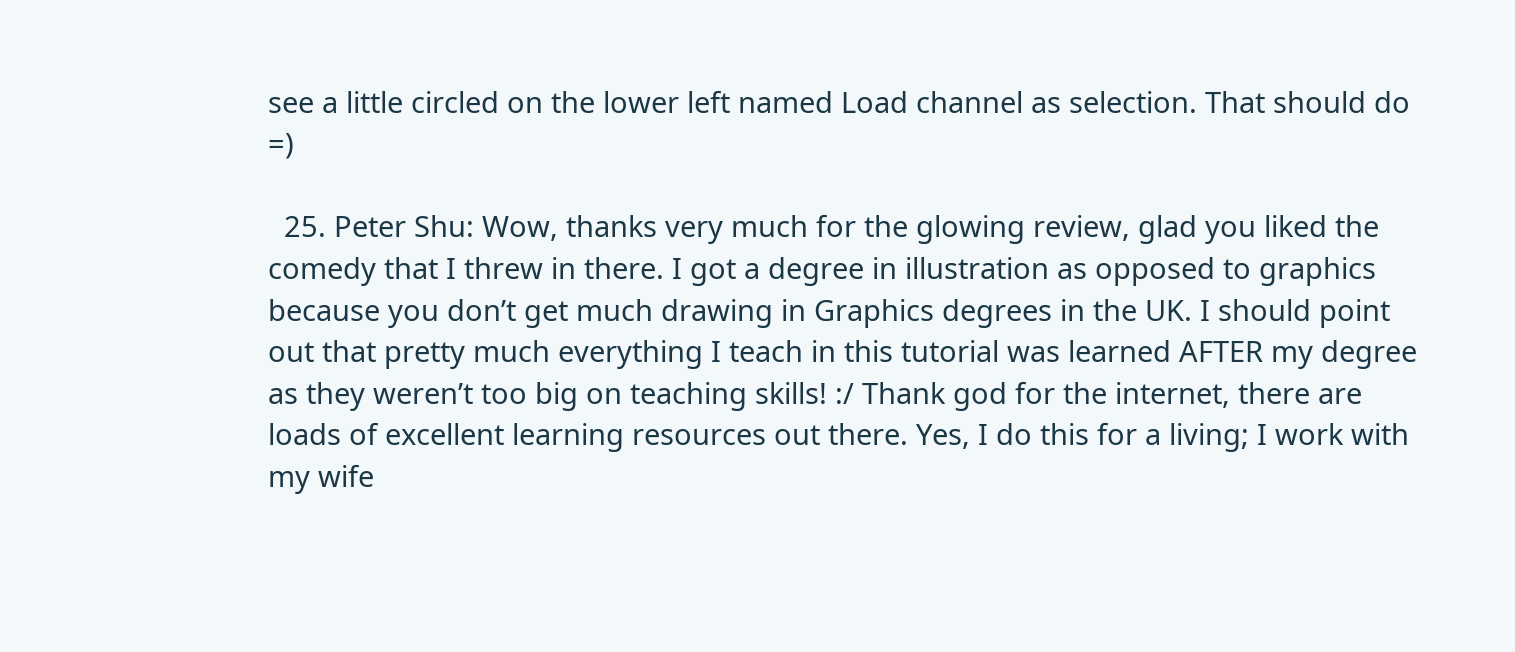see a little circled on the lower left named Load channel as selection. That should do =)

  25. Peter Shu: Wow, thanks very much for the glowing review, glad you liked the comedy that I threw in there. I got a degree in illustration as opposed to graphics because you don’t get much drawing in Graphics degrees in the UK. I should point out that pretty much everything I teach in this tutorial was learned AFTER my degree as they weren’t too big on teaching skills! :/ Thank god for the internet, there are loads of excellent learning resources out there. Yes, I do this for a living; I work with my wife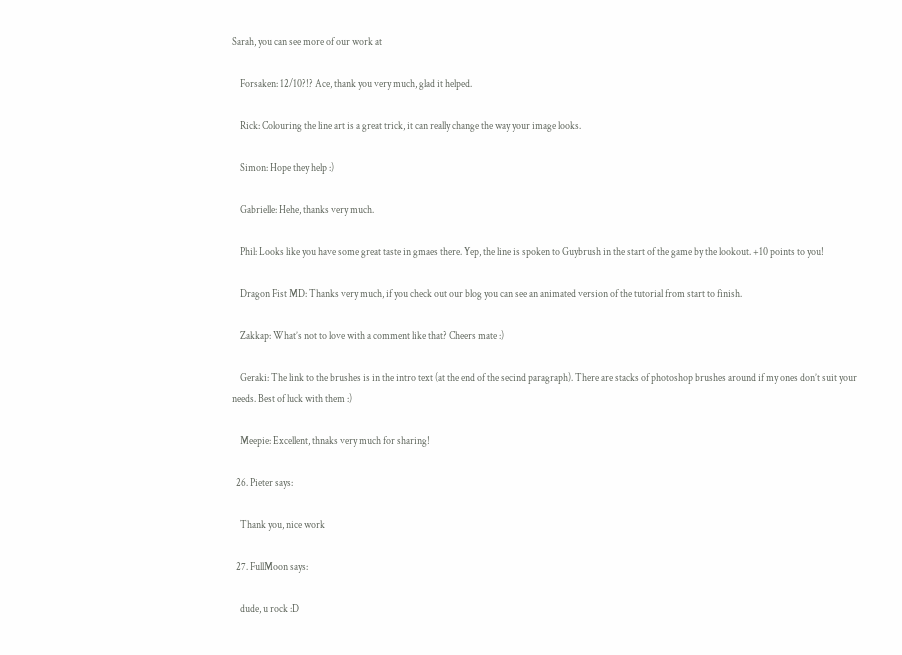Sarah, you can see more of our work at

    Forsaken: 12/10?!? Ace, thank you very much, glad it helped.

    Rick: Colouring the line art is a great trick, it can really change the way your image looks.

    Simon: Hope they help :)

    Gabrielle: Hehe, thanks very much.

    Phil: Looks like you have some great taste in gmaes there. Yep, the line is spoken to Guybrush in the start of the game by the lookout. +10 points to you!

    Dragon Fist MD: Thanks very much, if you check out our blog you can see an animated version of the tutorial from start to finish.

    Zakkap: What’s not to love with a comment like that? Cheers mate :)

    Geraki: The link to the brushes is in the intro text (at the end of the secind paragraph). There are stacks of photoshop brushes around if my ones don’t suit your needs. Best of luck with them :)

    Meepie: Excellent, thnaks very much for sharing!

  26. Pieter says:

    Thank you, nice work

  27. FullMoon says:

    dude, u rock :D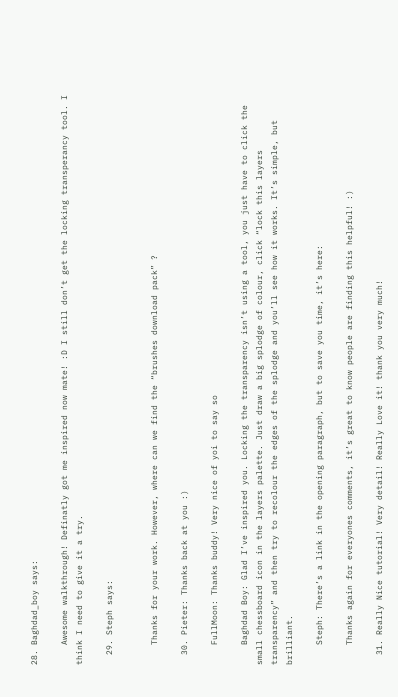28. Baghdad_boy says:

    Awesome walkthrough! Definatly got me inspired now mate! :D I still don’t get the locking transperancy tool. I think I need to give it a try.

  29. Steph says:


    Thanks for your work. However, where can we find the “brushes download pack” ?

  30. Pieter: Thanks back at you :)

    FullMoon: Thanks buddy! Very nice of yoi to say so

    Baghdad Boy: Glad I’ve inspired you. Locking the transparency isn’t using a tool, you just have to click the small chessboard icon in the layers palette. Just draw a big splodge of colour, click “lock this layers transparency” and then try to recolour the edges of the splodge and you’ll see how it works. It’s simple, but brilliant.

    Steph: There’s a link in the opening paragraph, but to save you time, it’s here:

    Thanks again for everyones comments, it’s great to know people are finding this helpful! :)

  31. Really Nice tutorial! Very detail! Really Love it! thank you very much!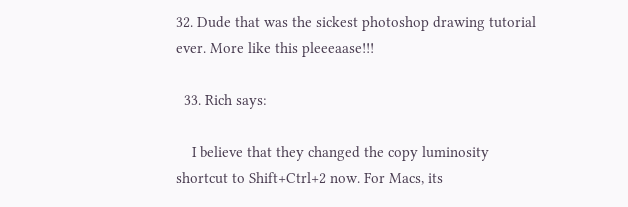32. Dude that was the sickest photoshop drawing tutorial ever. More like this pleeeaase!!!

  33. Rich says:

    I believe that they changed the copy luminosity shortcut to Shift+Ctrl+2 now. For Macs, its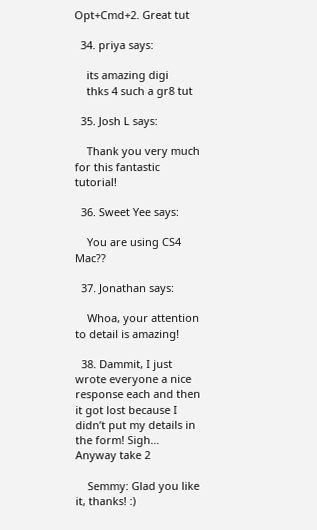Opt+Cmd+2. Great tut

  34. priya says:

    its amazing digi
    thks 4 such a gr8 tut

  35. Josh L says:

    Thank you very much for this fantastic tutorial!

  36. Sweet Yee says:

    You are using CS4 Mac??

  37. Jonathan says:

    Whoa, your attention to detail is amazing!

  38. Dammit, I just wrote everyone a nice response each and then it got lost because I didn’t put my details in the form! Sigh… Anyway take 2

    Semmy: Glad you like it, thanks! :)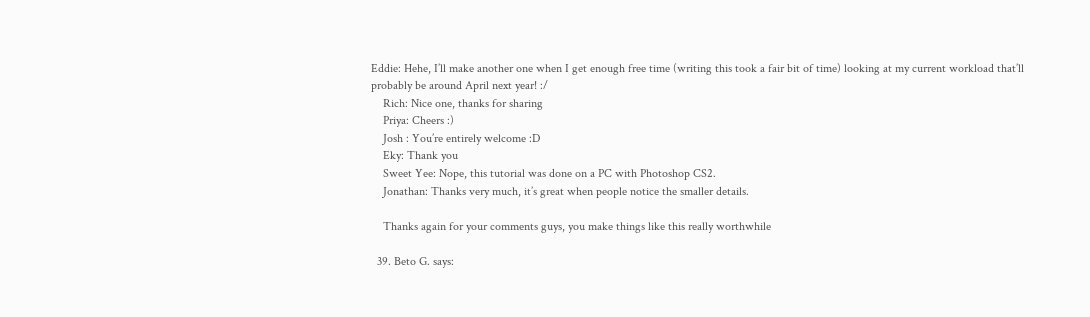Eddie: Hehe, I’ll make another one when I get enough free time (writing this took a fair bit of time) looking at my current workload that’ll probably be around April next year! :/
    Rich: Nice one, thanks for sharing
    Priya: Cheers :)
    Josh : You’re entirely welcome :D
    Eky: Thank you
    Sweet Yee: Nope, this tutorial was done on a PC with Photoshop CS2.
    Jonathan: Thanks very much, it’s great when people notice the smaller details.

    Thanks again for your comments guys, you make things like this really worthwhile

  39. Beto G. says: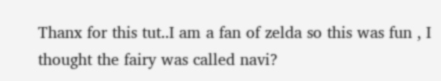Thanx for this tut..I am a fan of zelda so this was fun , I thought the fairy was called navi?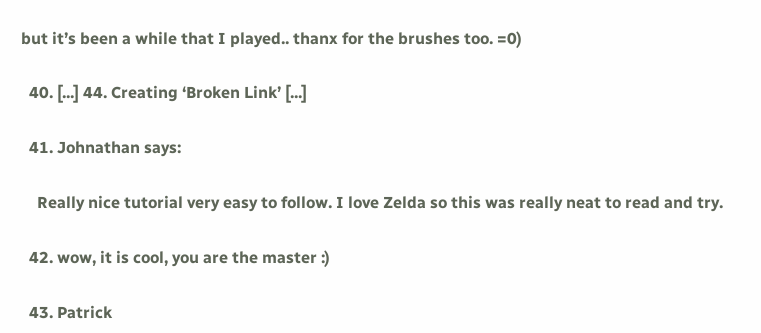but it’s been a while that I played.. thanx for the brushes too. =0)

  40. [...] 44. Creating ‘Broken Link’ [...]

  41. Johnathan says:

    Really nice tutorial very easy to follow. I love Zelda so this was really neat to read and try.

  42. wow, it is cool, you are the master :)

  43. Patrick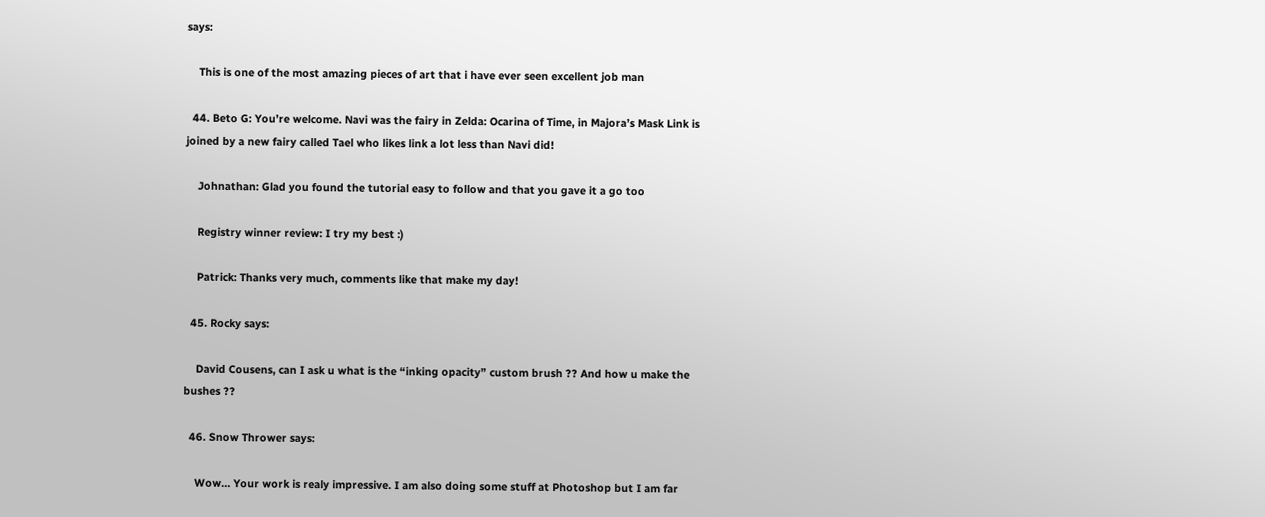says:

    This is one of the most amazing pieces of art that i have ever seen excellent job man

  44. Beto G: You’re welcome. Navi was the fairy in Zelda: Ocarina of Time, in Majora’s Mask Link is joined by a new fairy called Tael who likes link a lot less than Navi did!

    Johnathan: Glad you found the tutorial easy to follow and that you gave it a go too

    Registry winner review: I try my best :)

    Patrick: Thanks very much, comments like that make my day!

  45. Rocky says:

    David Cousens, can I ask u what is the “inking opacity” custom brush ?? And how u make the bushes ??

  46. Snow Thrower says:

    Wow… Your work is realy impressive. I am also doing some stuff at Photoshop but I am far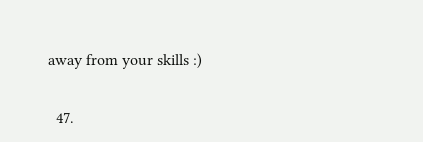away from your skills :)

  47.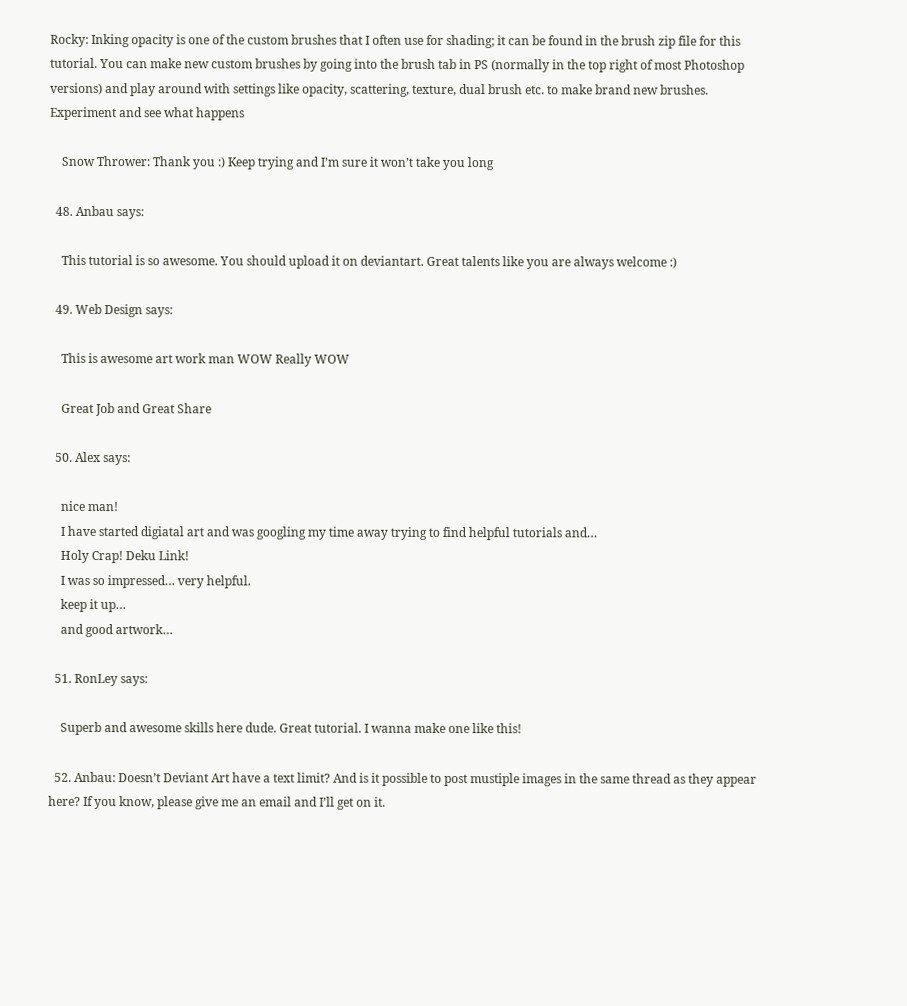Rocky: Inking opacity is one of the custom brushes that I often use for shading; it can be found in the brush zip file for this tutorial. You can make new custom brushes by going into the brush tab in PS (normally in the top right of most Photoshop versions) and play around with settings like opacity, scattering, texture, dual brush etc. to make brand new brushes. Experiment and see what happens

    Snow Thrower: Thank you :) Keep trying and I’m sure it won’t take you long

  48. Anbau says:

    This tutorial is so awesome. You should upload it on deviantart. Great talents like you are always welcome :)

  49. Web Design says:

    This is awesome art work man WOW Really WOW

    Great Job and Great Share

  50. Alex says:

    nice man!
    I have started digiatal art and was googling my time away trying to find helpful tutorials and…
    Holy Crap! Deku Link!
    I was so impressed… very helpful.
    keep it up…
    and good artwork…

  51. RonLey says:

    Superb and awesome skills here dude. Great tutorial. I wanna make one like this!

  52. Anbau: Doesn’t Deviant Art have a text limit? And is it possible to post mustiple images in the same thread as they appear here? If you know, please give me an email and I’ll get on it.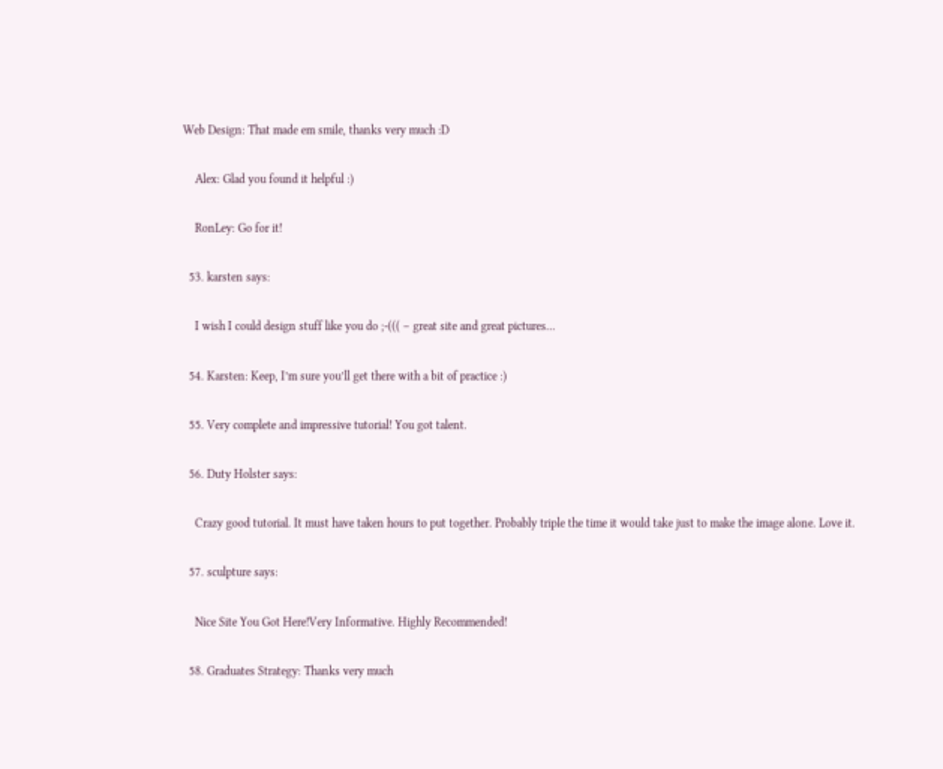Web Design: That made em smile, thanks very much :D

    Alex: Glad you found it helpful :)

    RonLey: Go for it!

  53. karsten says:

    I wish I could design stuff like you do ;-((( – great site and great pictures…

  54. Karsten: Keep, I’m sure you’ll get there with a bit of practice :)

  55. Very complete and impressive tutorial! You got talent.

  56. Duty Holster says:

    Crazy good tutorial. It must have taken hours to put together. Probably triple the time it would take just to make the image alone. Love it.

  57. sculpture says:

    Nice Site You Got Here!Very Informative. Highly Recommended!

  58. Graduates Strategy: Thanks very much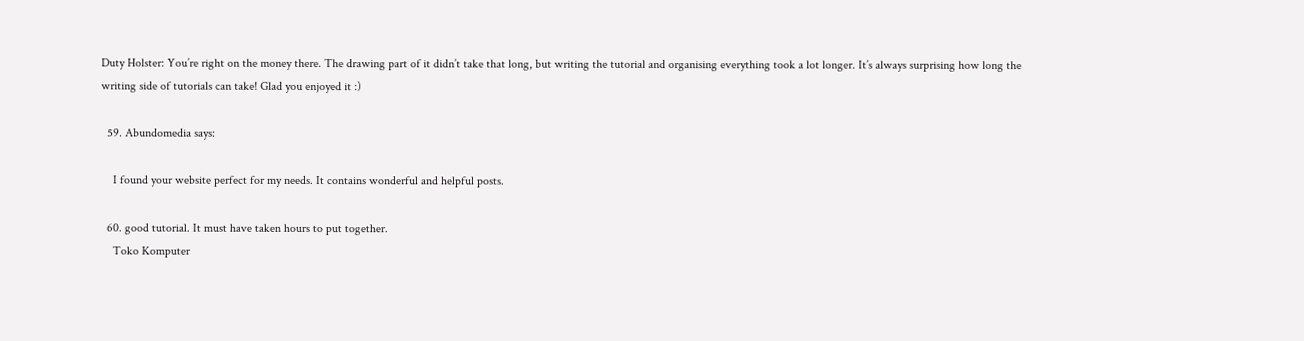Duty Holster: You’re right on the money there. The drawing part of it didn’t take that long, but writing the tutorial and organising everything took a lot longer. It’s always surprising how long the writing side of tutorials can take! Glad you enjoyed it :)

  59. Abundomedia says:

    I found your website perfect for my needs. It contains wonderful and helpful posts.

  60. good tutorial. It must have taken hours to put together.
    Toko Komputer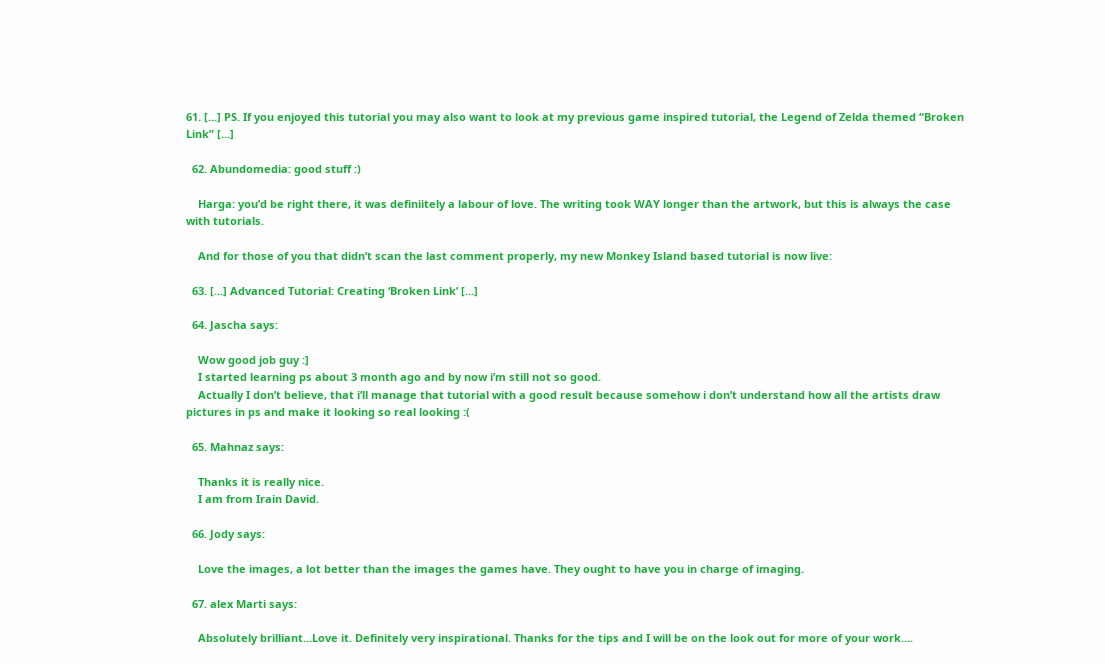61. [...] PS. If you enjoyed this tutorial you may also want to look at my previous game inspired tutorial, the Legend of Zelda themed “Broken Link” [...]

  62. Abundomedia: good stuff :)

    Harga: you’d be right there, it was definiitely a labour of love. The writing took WAY longer than the artwork, but this is always the case with tutorials.

    And for those of you that didn’t scan the last comment properly, my new Monkey Island based tutorial is now live:

  63. [...] Advanced Tutorial: Creating ‘Broken Link’ [...]

  64. Jascha says:

    Wow good job guy :]
    I started learning ps about 3 month ago and by now i’m still not so good.
    Actually I don’t believe, that i’ll manage that tutorial with a good result because somehow i don’t understand how all the artists draw pictures in ps and make it looking so real looking :(

  65. Mahnaz says:

    Thanks it is really nice.
    I am from Irain David.

  66. Jody says:

    Love the images, a lot better than the images the games have. They ought to have you in charge of imaging.

  67. alex Marti says:

    Absolutely brilliant…Love it. Definitely very inspirational. Thanks for the tips and I will be on the look out for more of your work….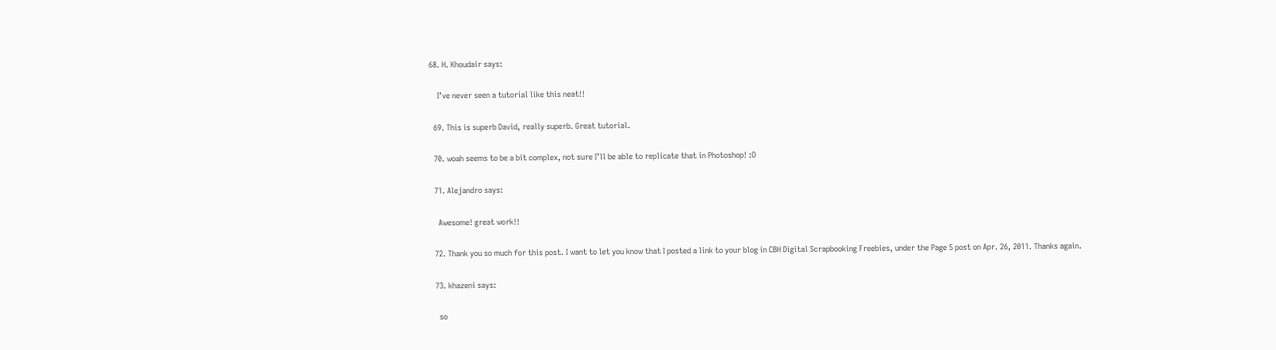68. H. Khoudair says:

    I’ve never seen a tutorial like this neat!!

  69. This is superb David, really superb. Great tutorial.

  70. woah seems to be a bit complex, not sure I’ll be able to replicate that in Photoshop! :O

  71. Alejandro says:

    Awesome! great work!!

  72. Thank you so much for this post. I want to let you know that I posted a link to your blog in CBH Digital Scrapbooking Freebies, under the Page 5 post on Apr. 26, 2011. Thanks again.

  73. khazeni says:

    so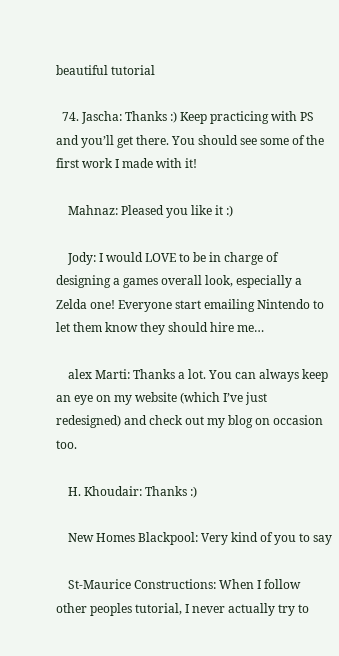beautiful tutorial

  74. Jascha: Thanks :) Keep practicing with PS and you’ll get there. You should see some of the first work I made with it!

    Mahnaz: Pleased you like it :)

    Jody: I would LOVE to be in charge of designing a games overall look, especially a Zelda one! Everyone start emailing Nintendo to let them know they should hire me…

    alex Marti: Thanks a lot. You can always keep an eye on my website (which I’ve just redesigned) and check out my blog on occasion too.

    H. Khoudair: Thanks :)

    New Homes Blackpool: Very kind of you to say

    St-Maurice Constructions: When I follow other peoples tutorial, I never actually try to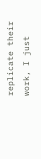replicate their work, I just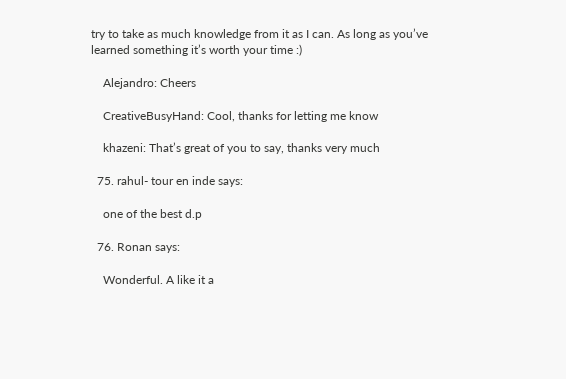try to take as much knowledge from it as I can. As long as you’ve learned something it’s worth your time :)

    Alejandro: Cheers

    CreativeBusyHand: Cool, thanks for letting me know

    khazeni: That’s great of you to say, thanks very much

  75. rahul- tour en inde says:

    one of the best d.p

  76. Ronan says:

    Wonderful. A like it a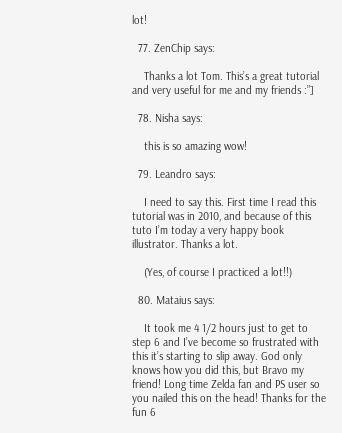lot!

  77. ZenChip says:

    Thanks a lot Tom. This’s a great tutorial and very useful for me and my friends :”]

  78. Nisha says:

    this is so amazing wow!

  79. Leandro says:

    I need to say this. First time I read this tutorial was in 2010, and because of this tuto I’m today a very happy book illustrator. Thanks a lot.

    (Yes, of course I practiced a lot!!)

  80. Mataius says:

    It took me 4 1/2 hours just to get to step 6 and I’ve become so frustrated with this it’s starting to slip away. God only knows how you did this, but Bravo my friend! Long time Zelda fan and PS user so you nailed this on the head! Thanks for the fun 6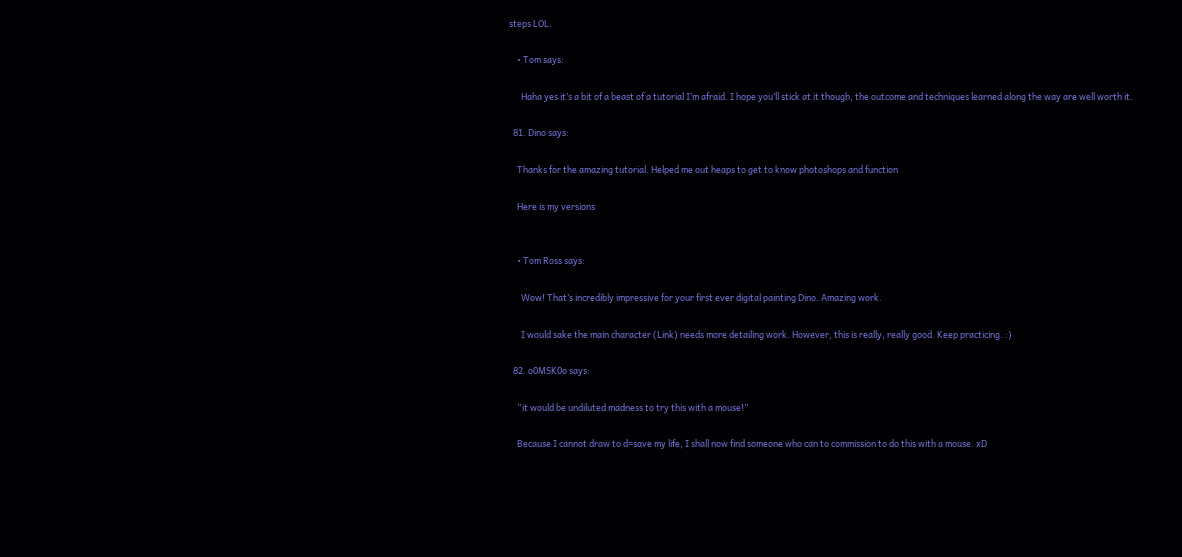steps LOL.

    • Tom says:

      Haha yes it’s a bit of a beast of a tutorial I’m afraid. I hope you’ll stick at it though, the outcome and techniques learned along the way are well worth it.

  81. Dino says:

    Thanks for the amazing tutorial. Helped me out heaps to get to know photoshops and function

    Here is my versions


    • Tom Ross says:

      Wow! That’s incredibly impressive for your first ever digital painting Dino. Amazing work.

      I would sake the main character (Link) needs more detailing work. However, this is really, really good. Keep practicing. :)

  82. o0MSK0o says:

    “it would be undiluted madness to try this with a mouse!”

    Because I cannot draw to d=save my life, I shall now find someone who can to commission to do this with a mouse. xD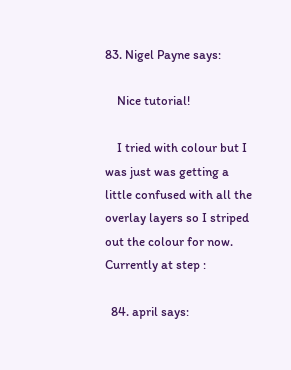83. Nigel Payne says:

    Nice tutorial!

    I tried with colour but I was just was getting a little confused with all the overlay layers so I striped out the colour for now. Currently at step :

  84. april says: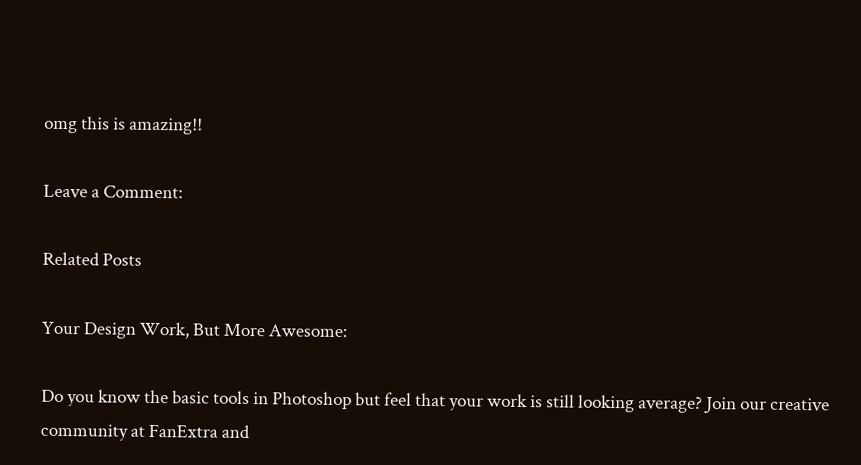omg this is amazing!!

Leave a Comment:

Related Posts

Your Design Work, But More Awesome:

Do you know the basic tools in Photoshop but feel that your work is still looking average? Join our creative community at FanExtra and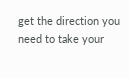get the direction you need to take your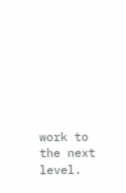work to the next level.